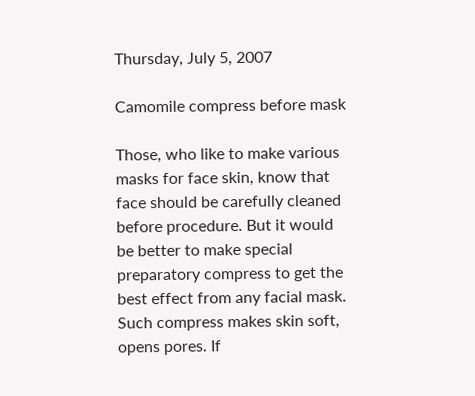Thursday, July 5, 2007

Camomile compress before mask

Those, who like to make various masks for face skin, know that face should be carefully cleaned before procedure. But it would be better to make special preparatory compress to get the best effect from any facial mask. Such compress makes skin soft, opens pores. If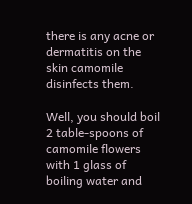there is any acne or dermatitis on the skin camomile disinfects them.

Well, you should boil 2 table-spoons of camomile flowers with 1 glass of boiling water and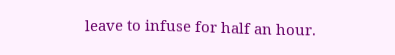leave to infuse for half an hour.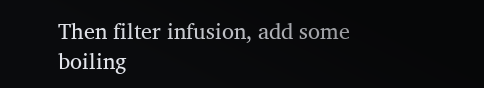Then filter infusion, add some boiling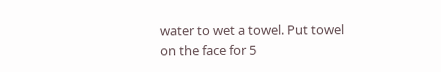water to wet a towel. Put towel on the face for 5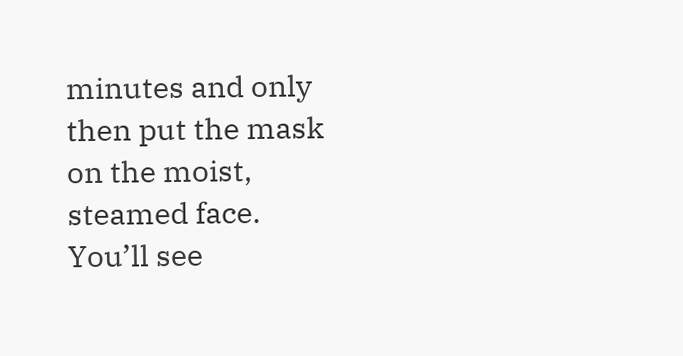minutes and only then put the mask on the moist, steamed face. You’ll see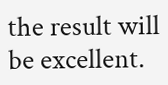the result will be excellent.